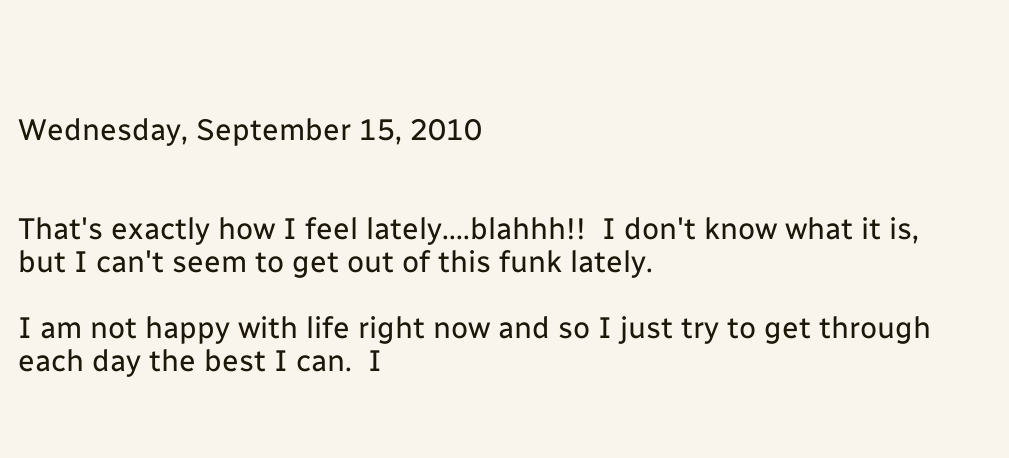Wednesday, September 15, 2010


That's exactly how I feel lately....blahhh!!  I don't know what it is, but I can't seem to get out of this funk lately.

I am not happy with life right now and so I just try to get through each day the best I can.  I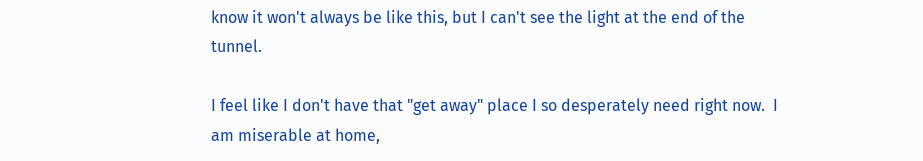know it won't always be like this, but I can't see the light at the end of the tunnel.

I feel like I don't have that "get away" place I so desperately need right now.  I am miserable at home,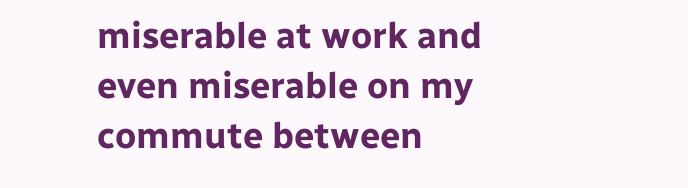miserable at work and even miserable on my commute between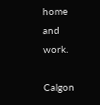home and work.

Calgon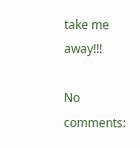take me away!!!

No comments: